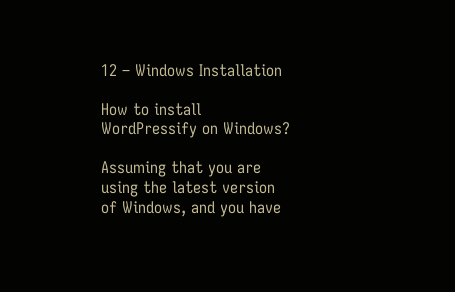12 – Windows Installation

How to install WordPressify on Windows?

Assuming that you are using the latest version of Windows, and you have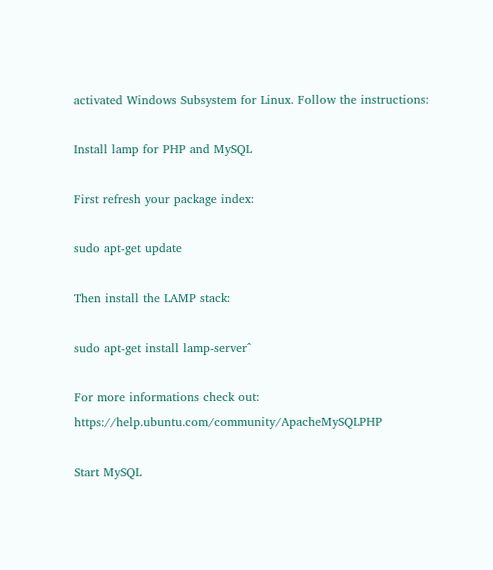activated Windows Subsystem for Linux. Follow the instructions:

Install lamp for PHP and MySQL

First refresh your package index:

sudo apt-get update

Then install the LAMP stack:

sudo apt-get install lamp-server^

For more informations check out: https://help.ubuntu.com/community/ApacheMySQLPHP

Start MySQL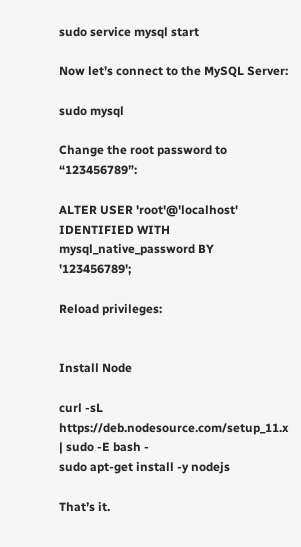sudo service mysql start

Now let’s connect to the MySQL Server:

sudo mysql

Change the root password to “123456789”:

ALTER USER 'root'@'localhost' IDENTIFIED WITH mysql_native_password BY '123456789';

Reload privileges:


Install Node

curl -sL https://deb.nodesource.com/setup_11.x | sudo -E bash -
sudo apt-get install -y nodejs

That’s it.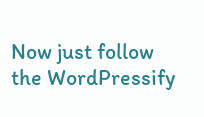Now just follow the WordPressify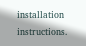installation instructions.